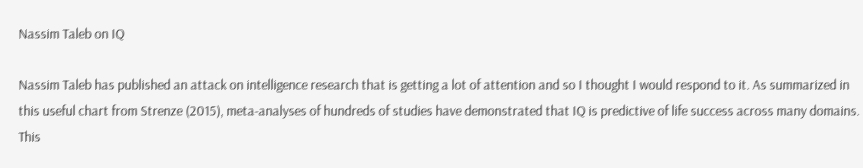Nassim Taleb on IQ

Nassim Taleb has published an attack on intelligence research that is getting a lot of attention and so I thought I would respond to it. As summarized in this useful chart from Strenze (2015), meta-analyses of hundreds of studies have demonstrated that IQ is predictive of life success across many domains. This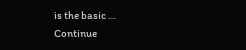is the basic … Continue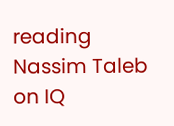reading Nassim Taleb on IQ